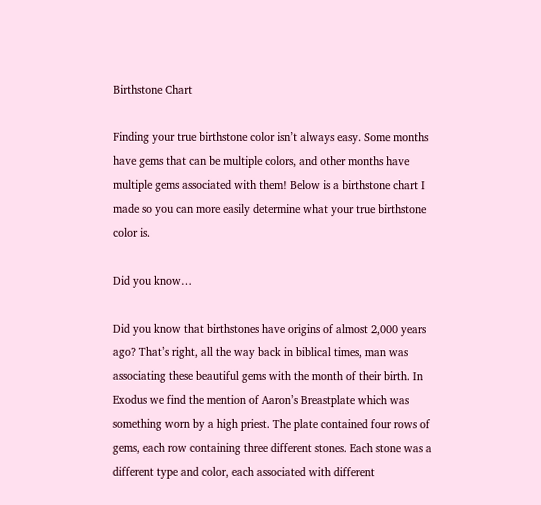Birthstone Chart

Finding your true birthstone color isn’t always easy. Some months have gems that can be multiple colors, and other months have multiple gems associated with them! Below is a birthstone chart I made so you can more easily determine what your true birthstone color is.

Did you know…

Did you know that birthstones have origins of almost 2,000 years ago? That’s right, all the way back in biblical times, man was associating these beautiful gems with the month of their birth. In Exodus we find the mention of Aaron’s Breastplate which was something worn by a high priest. The plate contained four rows of gems, each row containing three different stones. Each stone was a different type and color, each associated with different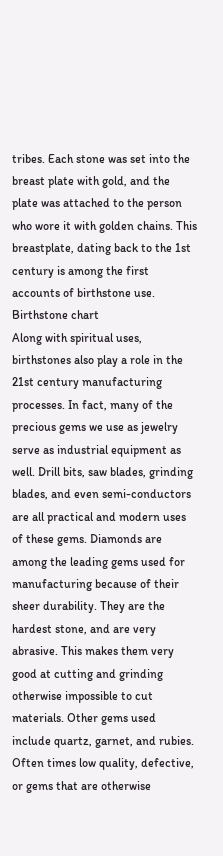tribes. Each stone was set into the breast plate with gold, and the plate was attached to the person who wore it with golden chains. This breastplate, dating back to the 1st century is among the first accounts of birthstone use.
Birthstone chart
Along with spiritual uses, birthstones also play a role in the 21st century manufacturing processes. In fact, many of the precious gems we use as jewelry serve as industrial equipment as well. Drill bits, saw blades, grinding blades, and even semi-conductors are all practical and modern uses of these gems. Diamonds are among the leading gems used for manufacturing because of their sheer durability. They are the hardest stone, and are very abrasive. This makes them very good at cutting and grinding otherwise impossible to cut materials. Other gems used include quartz, garnet, and rubies. Often times low quality, defective, or gems that are otherwise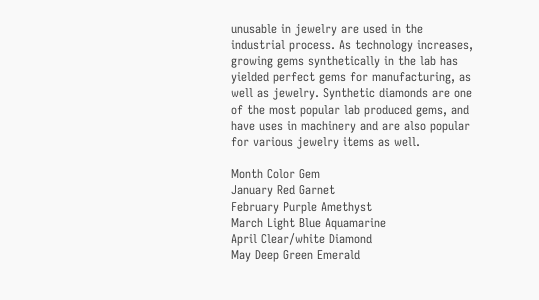unusable in jewelry are used in the industrial process. As technology increases, growing gems synthetically in the lab has yielded perfect gems for manufacturing, as well as jewelry. Synthetic diamonds are one of the most popular lab produced gems, and have uses in machinery and are also popular for various jewelry items as well.

Month Color Gem
January Red Garnet
February Purple Amethyst
March Light Blue Aquamarine
April Clear/white Diamond
May Deep Green Emerald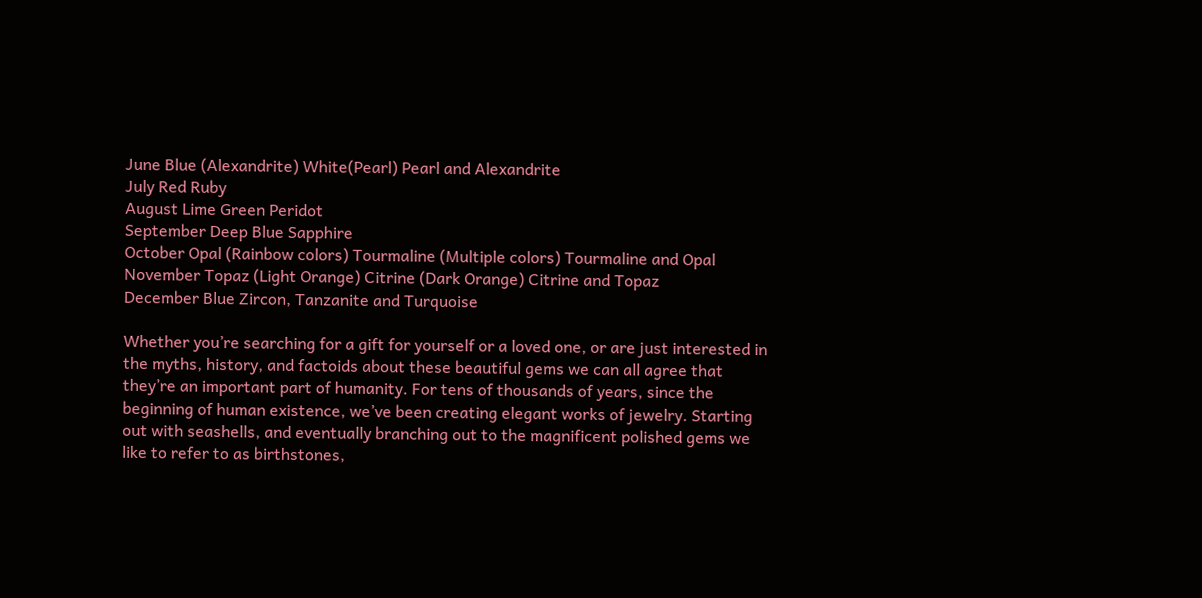June Blue (Alexandrite) White(Pearl) Pearl and Alexandrite
July Red Ruby
August Lime Green Peridot
September Deep Blue Sapphire
October Opal (Rainbow colors) Tourmaline (Multiple colors) Tourmaline and Opal
November Topaz (Light Orange) Citrine (Dark Orange) Citrine and Topaz
December Blue Zircon, Tanzanite and Turquoise

Whether you’re searching for a gift for yourself or a loved one, or are just interested in the myths, history, and factoids about these beautiful gems we can all agree that they’re an important part of humanity. For tens of thousands of years, since the beginning of human existence, we’ve been creating elegant works of jewelry. Starting out with seashells, and eventually branching out to the magnificent polished gems we like to refer to as birthstones,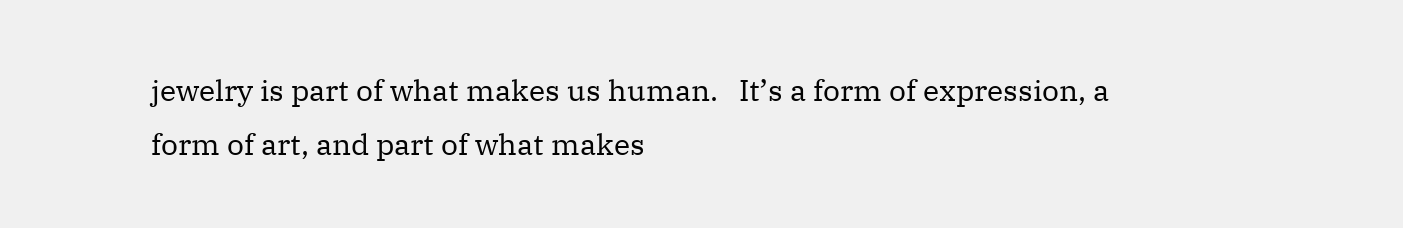jewelry is part of what makes us human.   It’s a form of expression, a form of art, and part of what makes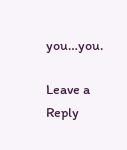you…you.

Leave a Reply